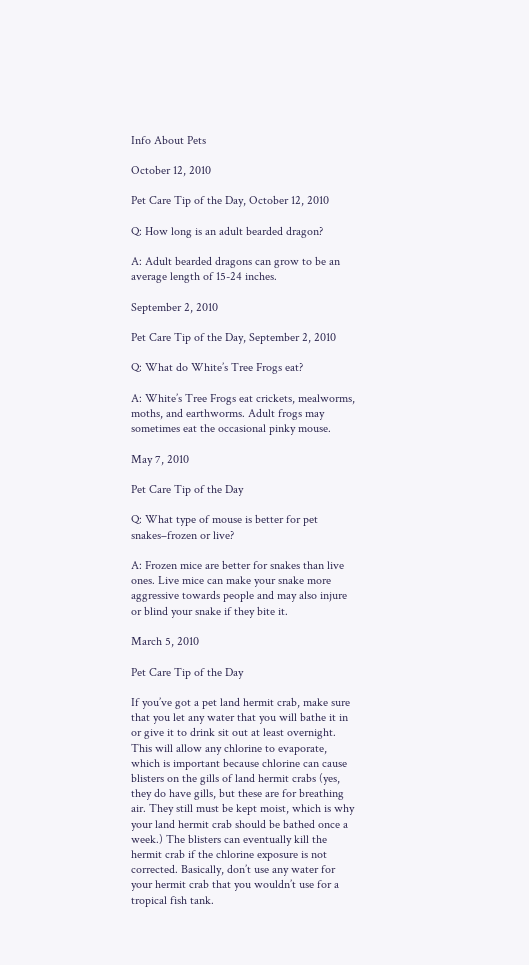Info About Pets

October 12, 2010

Pet Care Tip of the Day, October 12, 2010

Q: How long is an adult bearded dragon?

A: Adult bearded dragons can grow to be an average length of 15-24 inches.

September 2, 2010

Pet Care Tip of the Day, September 2, 2010

Q: What do White’s Tree Frogs eat?

A: White’s Tree Frogs eat crickets, mealworms, moths, and earthworms. Adult frogs may sometimes eat the occasional pinky mouse.

May 7, 2010

Pet Care Tip of the Day

Q: What type of mouse is better for pet snakes–frozen or live?

A: Frozen mice are better for snakes than live ones. Live mice can make your snake more aggressive towards people and may also injure or blind your snake if they bite it.

March 5, 2010

Pet Care Tip of the Day

If you’ve got a pet land hermit crab, make sure that you let any water that you will bathe it in or give it to drink sit out at least overnight. This will allow any chlorine to evaporate, which is important because chlorine can cause blisters on the gills of land hermit crabs (yes, they do have gills, but these are for breathing air. They still must be kept moist, which is why your land hermit crab should be bathed once a week.) The blisters can eventually kill the hermit crab if the chlorine exposure is not corrected. Basically, don’t use any water for your hermit crab that you wouldn’t use for a tropical fish tank.